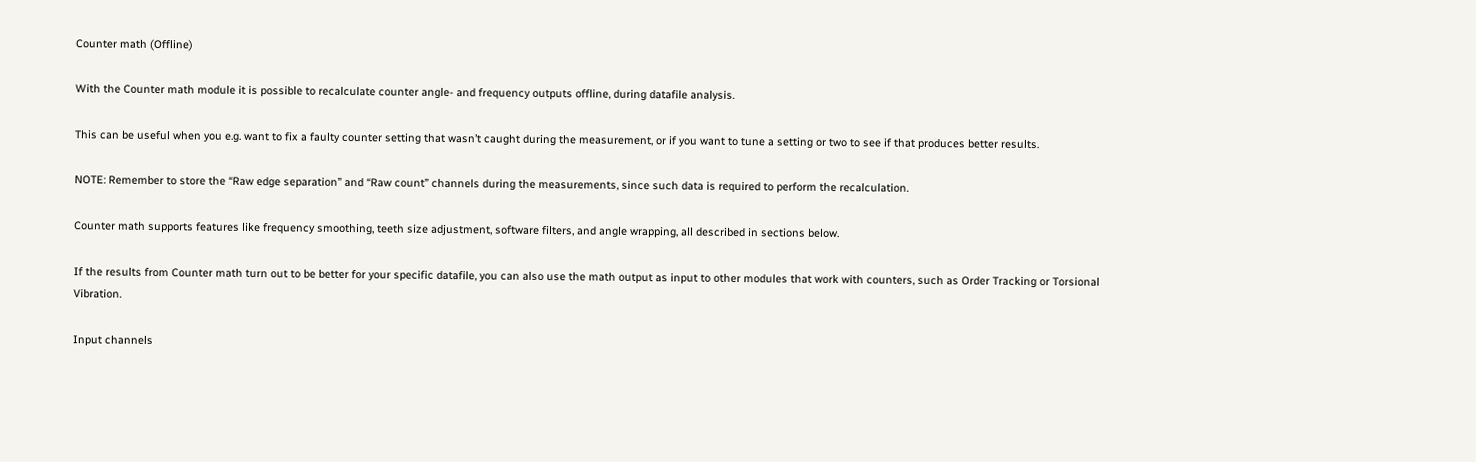Counter math (Offline)

With the Counter math module it is possible to recalculate counter angle- and frequency outputs offline, during datafile analysis.

This can be useful when you e.g. want to fix a faulty counter setting that wasn’t caught during the measurement, or if you want to tune a setting or two to see if that produces better results.

NOTE: Remember to store the “Raw edge separation” and “Raw count” channels during the measurements, since such data is required to perform the recalculation.

Counter math supports features like frequency smoothing, teeth size adjustment, software filters, and angle wrapping, all described in sections below.

If the results from Counter math turn out to be better for your specific datafile, you can also use the math output as input to other modules that work with counters, such as Order Tracking or Torsional Vibration.

Input channels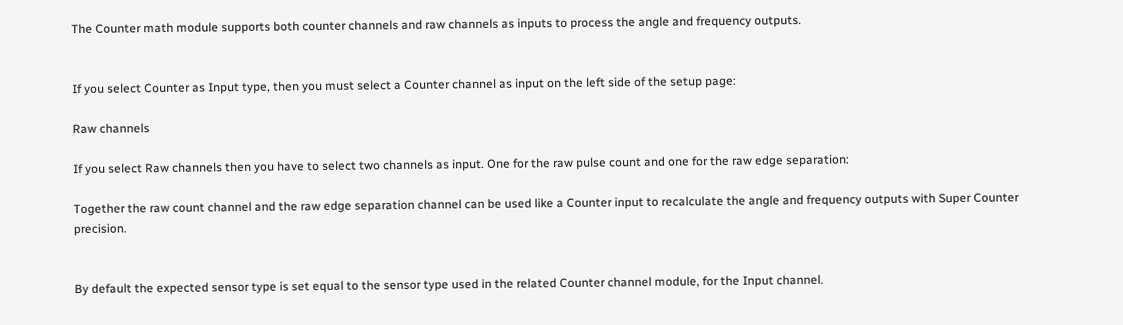The Counter math module supports both counter channels and raw channels as inputs to process the angle and frequency outputs.


If you select Counter as Input type, then you must select a Counter channel as input on the left side of the setup page:

Raw channels

If you select Raw channels then you have to select two channels as input. One for the raw pulse count and one for the raw edge separation:

Together the raw count channel and the raw edge separation channel can be used like a Counter input to recalculate the angle and frequency outputs with Super Counter precision.


By default the expected sensor type is set equal to the sensor type used in the related Counter channel module, for the Input channel.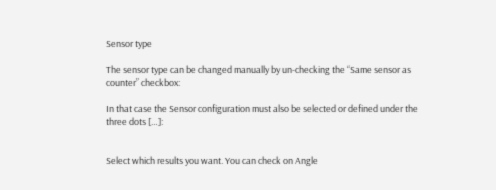Sensor type

The sensor type can be changed manually by un-checking the “Same sensor as counter” checkbox:

In that case the Sensor configuration must also be selected or defined under the three dots […]:


Select which results you want. You can check on Angle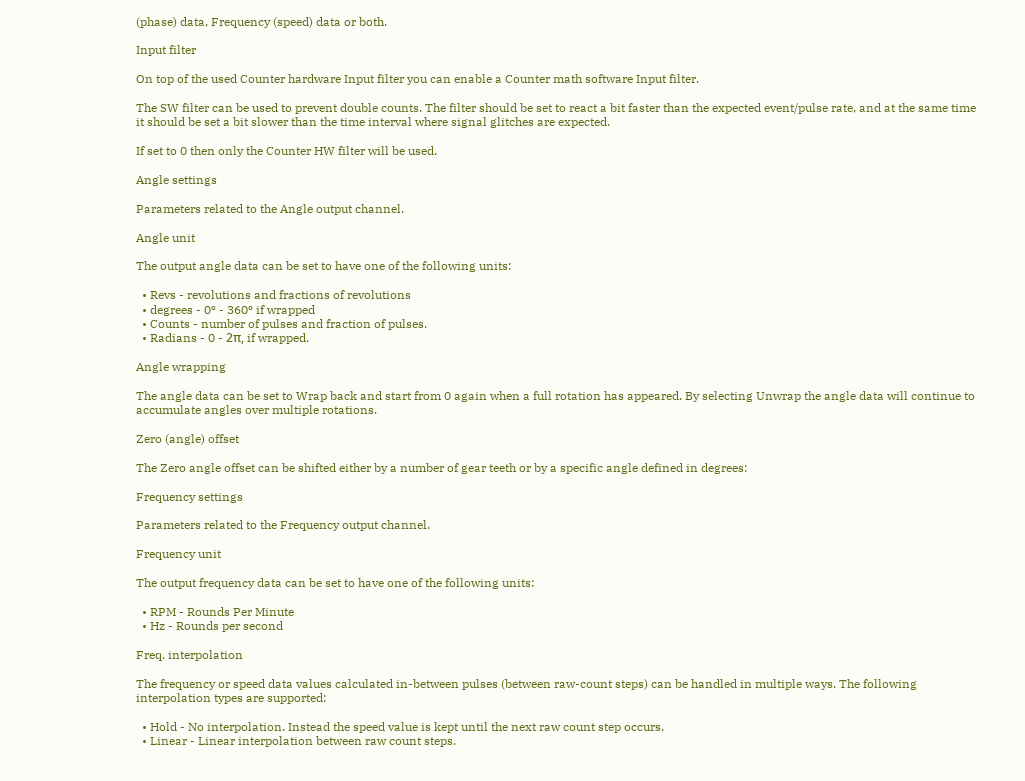(phase) data, Frequency (speed) data or both.

Input filter

On top of the used Counter hardware Input filter you can enable a Counter math software Input filter.

The SW filter can be used to prevent double counts. The filter should be set to react a bit faster than the expected event/pulse rate, and at the same time it should be set a bit slower than the time interval where signal glitches are expected.

If set to 0 then only the Counter HW filter will be used.

Angle settings

Parameters related to the Angle output channel.

Angle unit

The output angle data can be set to have one of the following units:

  • Revs - revolutions and fractions of revolutions
  • degrees - 0º - 360º if wrapped
  • Counts - number of pulses and fraction of pulses.
  • Radians - 0 - 2π, if wrapped.

Angle wrapping

The angle data can be set to Wrap back and start from 0 again when a full rotation has appeared. By selecting Unwrap the angle data will continue to accumulate angles over multiple rotations.

Zero (angle) offset

The Zero angle offset can be shifted either by a number of gear teeth or by a specific angle defined in degrees:

Frequency settings

Parameters related to the Frequency output channel.

Frequency unit

The output frequency data can be set to have one of the following units:

  • RPM - Rounds Per Minute
  • Hz - Rounds per second

Freq. interpolation

The frequency or speed data values calculated in-between pulses (between raw-count steps) can be handled in multiple ways. The following interpolation types are supported:

  • Hold - No interpolation. Instead the speed value is kept until the next raw count step occurs.
  • Linear - Linear interpolation between raw count steps.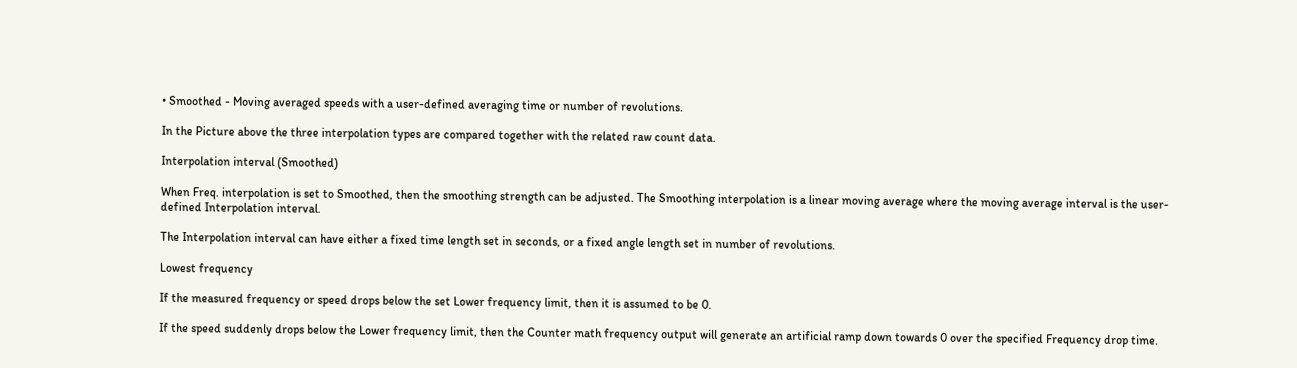• Smoothed - Moving averaged speeds with a user-defined averaging time or number of revolutions.

In the Picture above the three interpolation types are compared together with the related raw count data.

Interpolation interval (Smoothed)

When Freq. interpolation is set to Smoothed, then the smoothing strength can be adjusted. The Smoothing interpolation is a linear moving average where the moving average interval is the user-defined Interpolation interval.

The Interpolation interval can have either a fixed time length set in seconds, or a fixed angle length set in number of revolutions.

Lowest frequency

If the measured frequency or speed drops below the set Lower frequency limit, then it is assumed to be 0.

If the speed suddenly drops below the Lower frequency limit, then the Counter math frequency output will generate an artificial ramp down towards 0 over the specified Frequency drop time.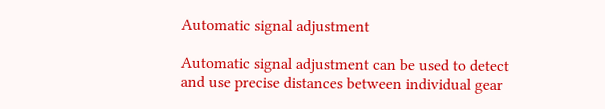Automatic signal adjustment

Automatic signal adjustment can be used to detect and use precise distances between individual gear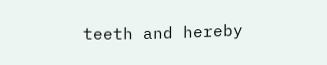teeth and hereby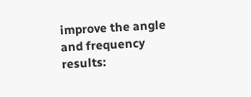improve the angle and frequency results: